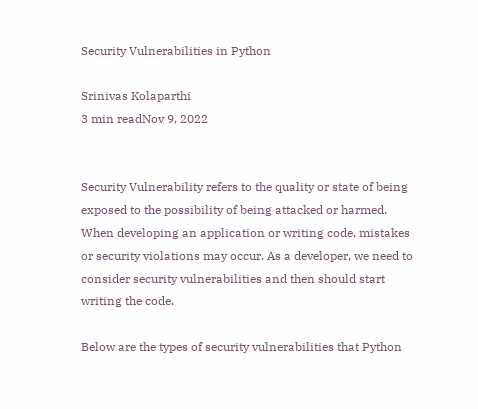Security Vulnerabilities in Python

Srinivas Kolaparthi
3 min readNov 9, 2022


Security Vulnerability refers to the quality or state of being exposed to the possibility of being attacked or harmed. When developing an application or writing code, mistakes or security violations may occur. As a developer, we need to consider security vulnerabilities and then should start writing the code.

Below are the types of security vulnerabilities that Python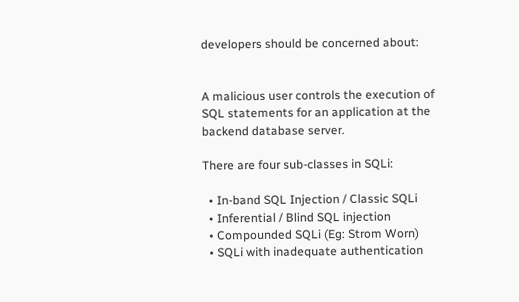developers should be concerned about:


A malicious user controls the execution of SQL statements for an application at the backend database server.

There are four sub-classes in SQLi:

  • In-band SQL Injection / Classic SQLi
  • Inferential / Blind SQL injection
  • Compounded SQLi (Eg: Strom Worn)
  • SQLi with inadequate authentication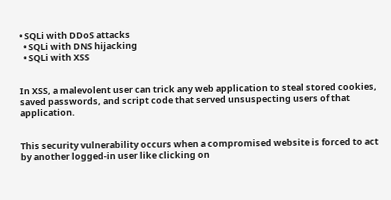• SQLi with DDoS attacks
  • SQLi with DNS hijacking
  • SQLi with XSS


In XSS, a malevolent user can trick any web application to steal stored cookies, saved passwords, and script code that served unsuspecting users of that application.


This security vulnerability occurs when a compromised website is forced to act by another logged-in user like clicking on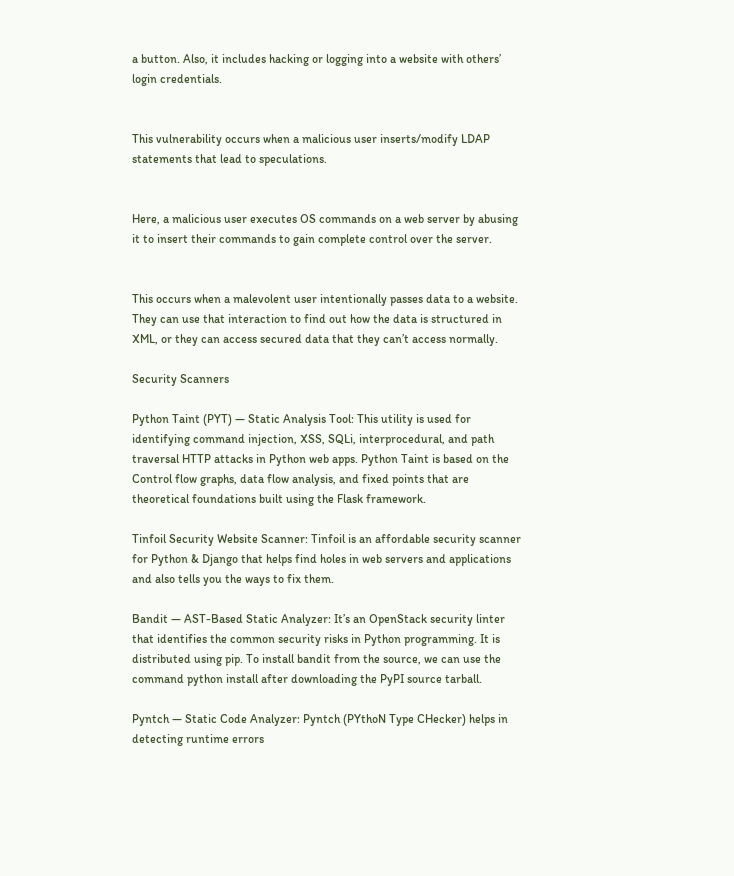a button. Also, it includes hacking or logging into a website with others’ login credentials.


This vulnerability occurs when a malicious user inserts/modify LDAP statements that lead to speculations.


Here, a malicious user executes OS commands on a web server by abusing it to insert their commands to gain complete control over the server.


This occurs when a malevolent user intentionally passes data to a website. They can use that interaction to find out how the data is structured in XML, or they can access secured data that they can’t access normally.

Security Scanners

Python Taint (PYT) — Static Analysis Tool: This utility is used for identifying command injection, XSS, SQLi, interprocedural, and path traversal HTTP attacks in Python web apps. Python Taint is based on the Control flow graphs, data flow analysis, and fixed points that are theoretical foundations built using the Flask framework.

Tinfoil Security Website Scanner: Tinfoil is an affordable security scanner for Python & Django that helps find holes in web servers and applications and also tells you the ways to fix them.

Bandit — AST-Based Static Analyzer: It’s an OpenStack security linter that identifies the common security risks in Python programming. It is distributed using pip. To install bandit from the source, we can use the command python install after downloading the PyPI source tarball.

Pyntch — Static Code Analyzer: Pyntch (PYthoN Type CHecker) helps in detecting runtime errors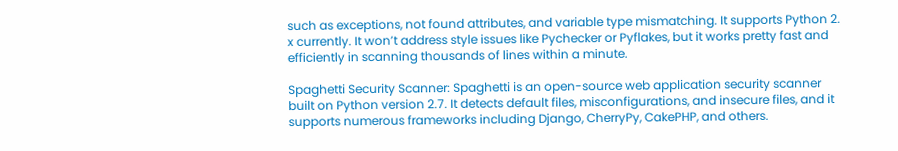such as exceptions, not found attributes, and variable type mismatching. It supports Python 2. x currently. It won’t address style issues like Pychecker or Pyflakes, but it works pretty fast and efficiently in scanning thousands of lines within a minute.

Spaghetti Security Scanner: Spaghetti is an open-source web application security scanner built on Python version 2.7. It detects default files, misconfigurations, and insecure files, and it supports numerous frameworks including Django, CherryPy, CakePHP, and others.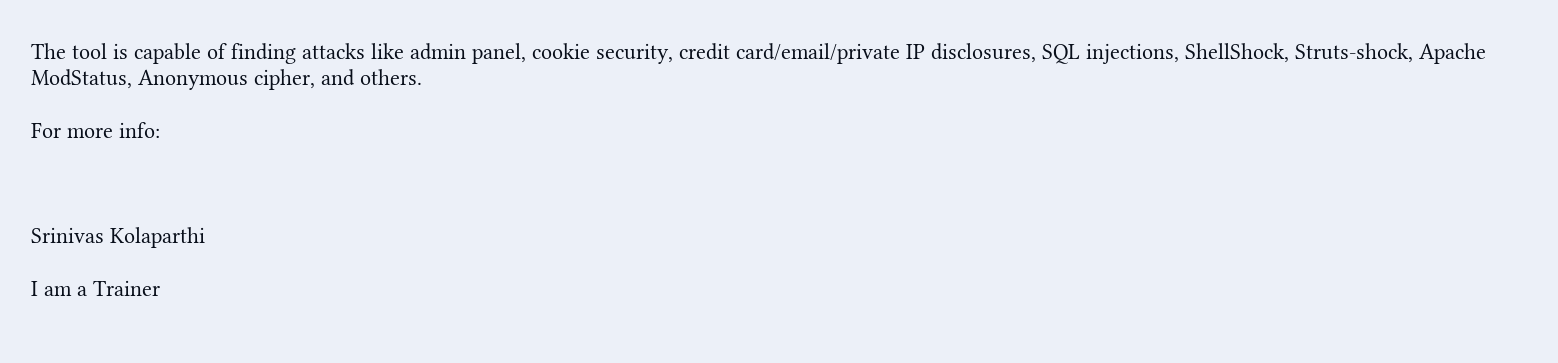The tool is capable of finding attacks like admin panel, cookie security, credit card/email/private IP disclosures, SQL injections, ShellShock, Struts-shock, Apache ModStatus, Anonymous cipher, and others.

For more info:



Srinivas Kolaparthi

I am a Trainer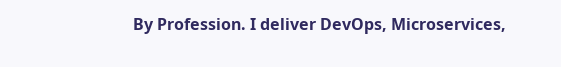By Profession. I deliver DevOps, Microservices,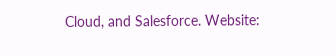Cloud, and Salesforce. Website: